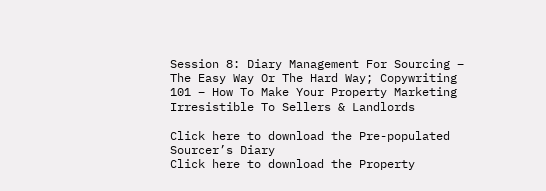Session 8: Diary Management For Sourcing – The Easy Way Or The Hard Way; Copywriting 101 – How To Make Your Property Marketing Irresistible To Sellers & Landlords

Click here to download the Pre-populated Sourcer’s Diary
Click here to download the Property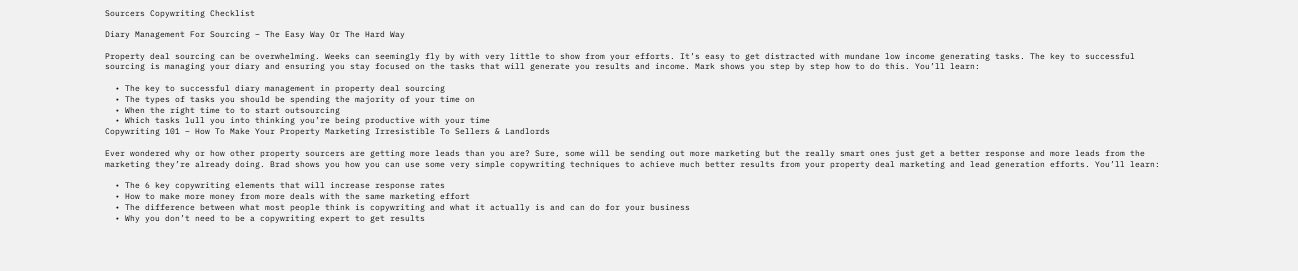Sourcers Copywriting Checklist

Diary Management For Sourcing – The Easy Way Or The Hard Way

Property deal sourcing can be overwhelming. Weeks can seemingly fly by with very little to show from your efforts. It’s easy to get distracted with mundane low income generating tasks. The key to successful sourcing is managing your diary and ensuring you stay focused on the tasks that will generate you results and income. Mark shows you step by step how to do this. You’ll learn:

  • The key to successful diary management in property deal sourcing
  • The types of tasks you should be spending the majority of your time on
  • When the right time to to start outsourcing
  • Which tasks lull you into thinking you’re being productive with your time
Copywriting 101 – How To Make Your Property Marketing Irresistible To Sellers & Landlords

Ever wondered why or how other property sourcers are getting more leads than you are? Sure, some will be sending out more marketing but the really smart ones just get a better response and more leads from the marketing they’re already doing. Brad shows you how you can use some very simple copywriting techniques to achieve much better results from your property deal marketing and lead generation efforts. You’ll learn:

  • The 6 key copywriting elements that will increase response rates
  • How to make more money from more deals with the same marketing effort
  • The difference between what most people think is copywriting and what it actually is and can do for your business
  • Why you don’t need to be a copywriting expert to get results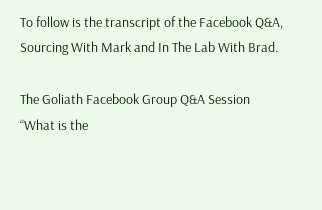To follow is the transcript of the Facebook Q&A, Sourcing With Mark and In The Lab With Brad.

The Goliath Facebook Group Q&A Session
“What is the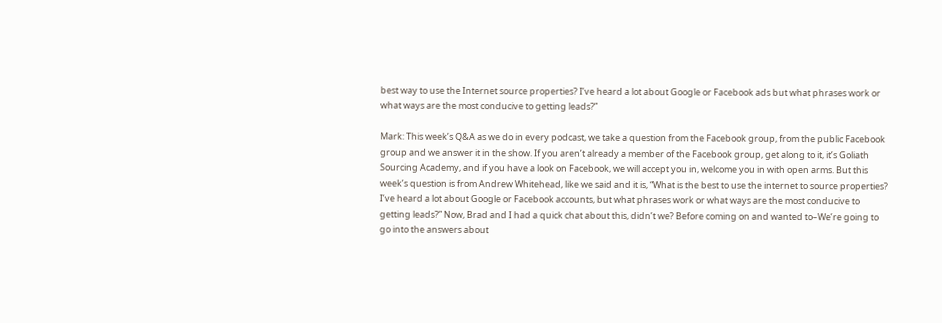best way to use the Internet source properties? I’ve heard a lot about Google or Facebook ads but what phrases work or what ways are the most conducive to getting leads?”

Mark: This week’s Q&A as we do in every podcast, we take a question from the Facebook group, from the public Facebook group and we answer it in the show. If you aren’t already a member of the Facebook group, get along to it, it’s Goliath Sourcing Academy, and if you have a look on Facebook, we will accept you in, welcome you in with open arms. But this week’s question is from Andrew Whitehead, like we said and it is, “What is the best to use the internet to source properties? I’ve heard a lot about Google or Facebook accounts, but what phrases work or what ways are the most conducive to getting leads?” Now, Brad and I had a quick chat about this, didn’t we? Before coming on and wanted to–We’re going to go into the answers about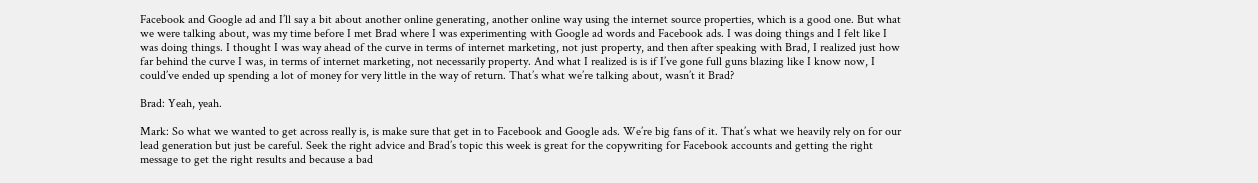Facebook and Google ad and I’ll say a bit about another online generating, another online way using the internet source properties, which is a good one. But what we were talking about, was my time before I met Brad where I was experimenting with Google ad words and Facebook ads. I was doing things and I felt like I was doing things. I thought I was way ahead of the curve in terms of internet marketing, not just property, and then after speaking with Brad, I realized just how far behind the curve I was, in terms of internet marketing, not necessarily property. And what I realized is is if I’ve gone full guns blazing like I know now, I could’ve ended up spending a lot of money for very little in the way of return. That’s what we’re talking about, wasn’t it Brad?

Brad: Yeah, yeah.

Mark: So what we wanted to get across really is, is make sure that get in to Facebook and Google ads. We’re big fans of it. That’s what we heavily rely on for our lead generation but just be careful. Seek the right advice and Brad’s topic this week is great for the copywriting for Facebook accounts and getting the right message to get the right results and because a bad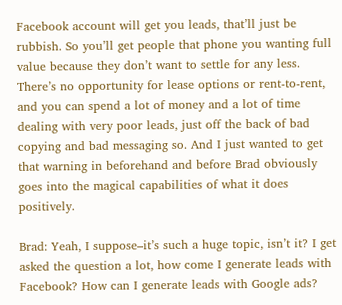Facebook account will get you leads, that’ll just be rubbish. So you’ll get people that phone you wanting full value because they don’t want to settle for any less. There’s no opportunity for lease options or rent-to-rent, and you can spend a lot of money and a lot of time dealing with very poor leads, just off the back of bad copying and bad messaging so. And I just wanted to get that warning in beforehand and before Brad obviously goes into the magical capabilities of what it does positively.

Brad: Yeah, I suppose–it’s such a huge topic, isn’t it? I get asked the question a lot, how come I generate leads with Facebook? How can I generate leads with Google ads?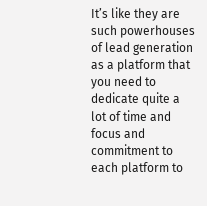It’s like they are such powerhouses of lead generation as a platform that you need to dedicate quite a lot of time and focus and commitment to each platform to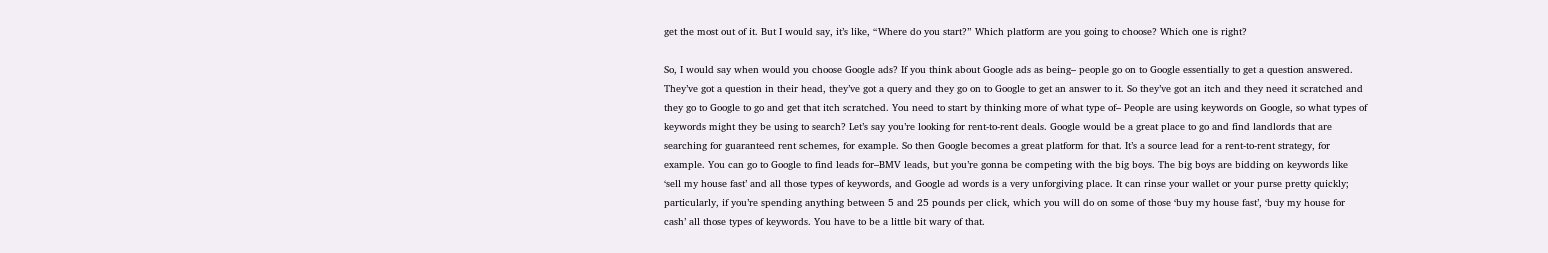get the most out of it. But I would say, it’s like, “Where do you start?” Which platform are you going to choose? Which one is right?

So, I would say when would you choose Google ads? If you think about Google ads as being– people go on to Google essentially to get a question answered. They’ve got a question in their head, they’ve got a query and they go on to Google to get an answer to it. So they’ve got an itch and they need it scratched and they go to Google to go and get that itch scratched. You need to start by thinking more of what type of– People are using keywords on Google, so what types of keywords might they be using to search? Let’s say you’re looking for rent-to-rent deals. Google would be a great place to go and find landlords that are searching for guaranteed rent schemes, for example. So then Google becomes a great platform for that. It’s a source lead for a rent-to-rent strategy, for example. You can go to Google to find leads for–BMV leads, but you’re gonna be competing with the big boys. The big boys are bidding on keywords like ‘sell my house fast’ and all those types of keywords, and Google ad words is a very unforgiving place. It can rinse your wallet or your purse pretty quickly; particularly, if you’re spending anything between 5 and 25 pounds per click, which you will do on some of those ‘buy my house fast’, ‘buy my house for cash’ all those types of keywords. You have to be a little bit wary of that.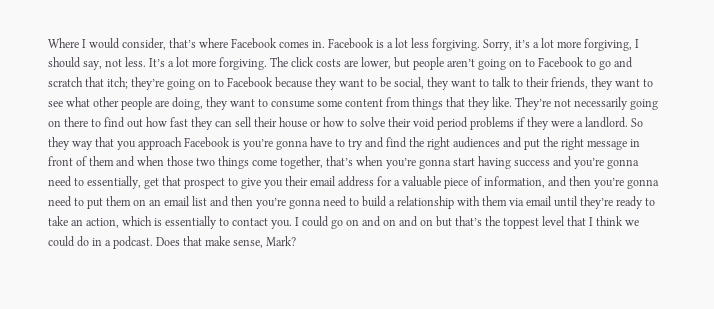Where I would consider, that’s where Facebook comes in. Facebook is a lot less forgiving. Sorry, it’s a lot more forgiving, I should say, not less. It’s a lot more forgiving. The click costs are lower, but people aren’t going on to Facebook to go and scratch that itch; they’re going on to Facebook because they want to be social, they want to talk to their friends, they want to see what other people are doing, they want to consume some content from things that they like. They’re not necessarily going on there to find out how fast they can sell their house or how to solve their void period problems if they were a landlord. So they way that you approach Facebook is you’re gonna have to try and find the right audiences and put the right message in front of them and when those two things come together, that’s when you’re gonna start having success and you’re gonna need to essentially, get that prospect to give you their email address for a valuable piece of information, and then you’re gonna need to put them on an email list and then you’re gonna need to build a relationship with them via email until they’re ready to take an action, which is essentially to contact you. I could go on and on and on but that’s the toppest level that I think we could do in a podcast. Does that make sense, Mark?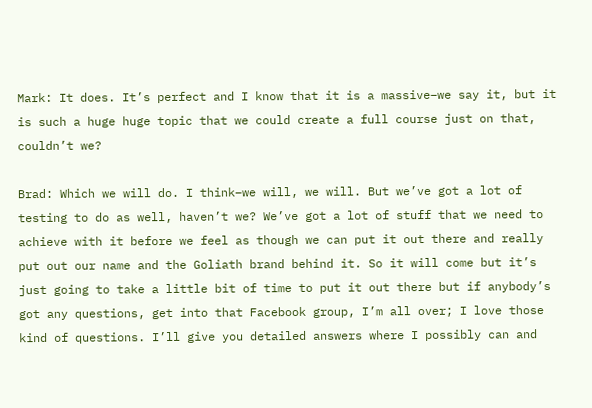Mark: It does. It’s perfect and I know that it is a massive–we say it, but it is such a huge huge topic that we could create a full course just on that, couldn’t we?

Brad: Which we will do. I think–we will, we will. But we’ve got a lot of testing to do as well, haven’t we? We’ve got a lot of stuff that we need to achieve with it before we feel as though we can put it out there and really put out our name and the Goliath brand behind it. So it will come but it’s just going to take a little bit of time to put it out there but if anybody’s got any questions, get into that Facebook group, I’m all over; I love those kind of questions. I’ll give you detailed answers where I possibly can and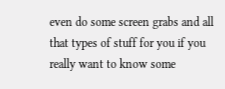even do some screen grabs and all that types of stuff for you if you really want to know some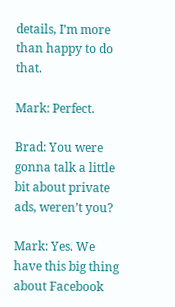details, I’m more than happy to do that.

Mark: Perfect.

Brad: You were gonna talk a little bit about private ads, weren’t you?

Mark: Yes. We have this big thing about Facebook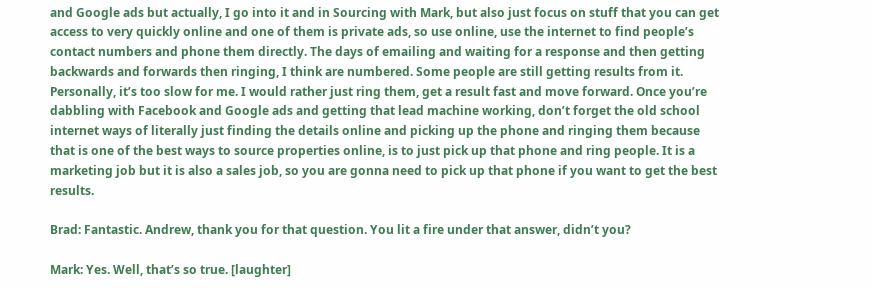and Google ads but actually, I go into it and in Sourcing with Mark, but also just focus on stuff that you can get access to very quickly online and one of them is private ads, so use online, use the internet to find people’s contact numbers and phone them directly. The days of emailing and waiting for a response and then getting backwards and forwards then ringing, I think are numbered. Some people are still getting results from it. Personally, it’s too slow for me. I would rather just ring them, get a result fast and move forward. Once you’re dabbling with Facebook and Google ads and getting that lead machine working, don’t forget the old school internet ways of literally just finding the details online and picking up the phone and ringing them because that is one of the best ways to source properties online, is to just pick up that phone and ring people. It is a marketing job but it is also a sales job, so you are gonna need to pick up that phone if you want to get the best results.

Brad: Fantastic. Andrew, thank you for that question. You lit a fire under that answer, didn’t you?

Mark: Yes. Well, that’s so true. [laughter]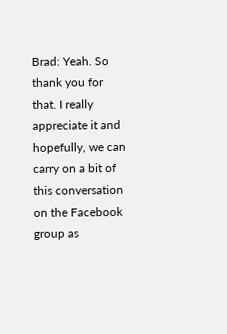Brad: Yeah. So thank you for that. I really appreciate it and hopefully, we can carry on a bit of this conversation on the Facebook group as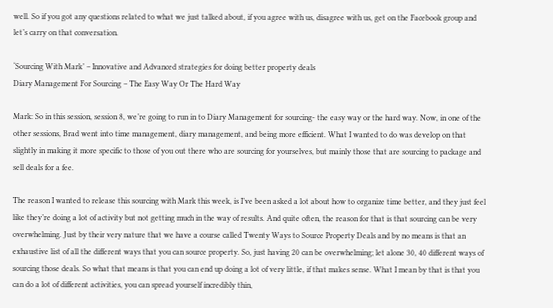well. So if you got any questions related to what we just talked about, if you agree with us, disagree with us, get on the Facebook group and let’s carry on that conversation.

‘Sourcing With Mark’ – Innovative and Advanced strategies for doing better property deals
Diary Management For Sourcing – The Easy Way Or The Hard Way

Mark: So in this session, session 8, we’re going to run in to Diary Management for sourcing- the easy way or the hard way. Now, in one of the other sessions, Brad went into time management, diary management, and being more efficient. What I wanted to do was develop on that slightly in making it more specific to those of you out there who are sourcing for yourselves, but mainly those that are sourcing to package and sell deals for a fee.

The reason I wanted to release this sourcing with Mark this week, is I’ve been asked a lot about how to organize time better, and they just feel like they’re doing a lot of activity but not getting much in the way of results. And quite often, the reason for that is that sourcing can be very overwhelming. Just by their very nature that we have a course called Twenty Ways to Source Property Deals and by no means is that an exhaustive list of all the different ways that you can source property. So, just having 20 can be overwhelming; let alone 30, 40 different ways of sourcing those deals. So what that means is that you can end up doing a lot of very little, if that makes sense. What I mean by that is that you can do a lot of different activities, you can spread yourself incredibly thin,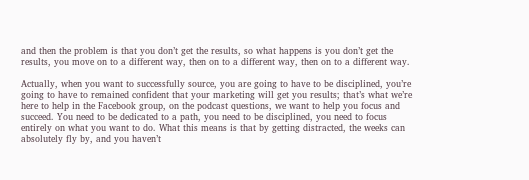and then the problem is that you don’t get the results, so what happens is you don’t get the results, you move on to a different way, then on to a different way, then on to a different way.

Actually, when you want to successfully source, you are going to have to be disciplined, you’re going to have to remained confident that your marketing will get you results; that’s what we’re here to help in the Facebook group, on the podcast questions, we want to help you focus and succeed. You need to be dedicated to a path, you need to be disciplined, you need to focus entirely on what you want to do. What this means is that by getting distracted, the weeks can absolutely fly by, and you haven’t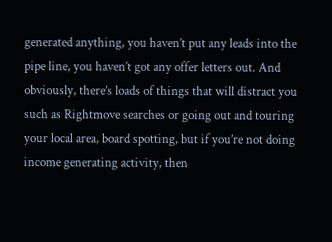generated anything, you haven’t put any leads into the pipe line, you haven’t got any offer letters out. And obviously, there’s loads of things that will distract you such as Rightmove searches or going out and touring your local area, board spotting, but if you’re not doing income generating activity, then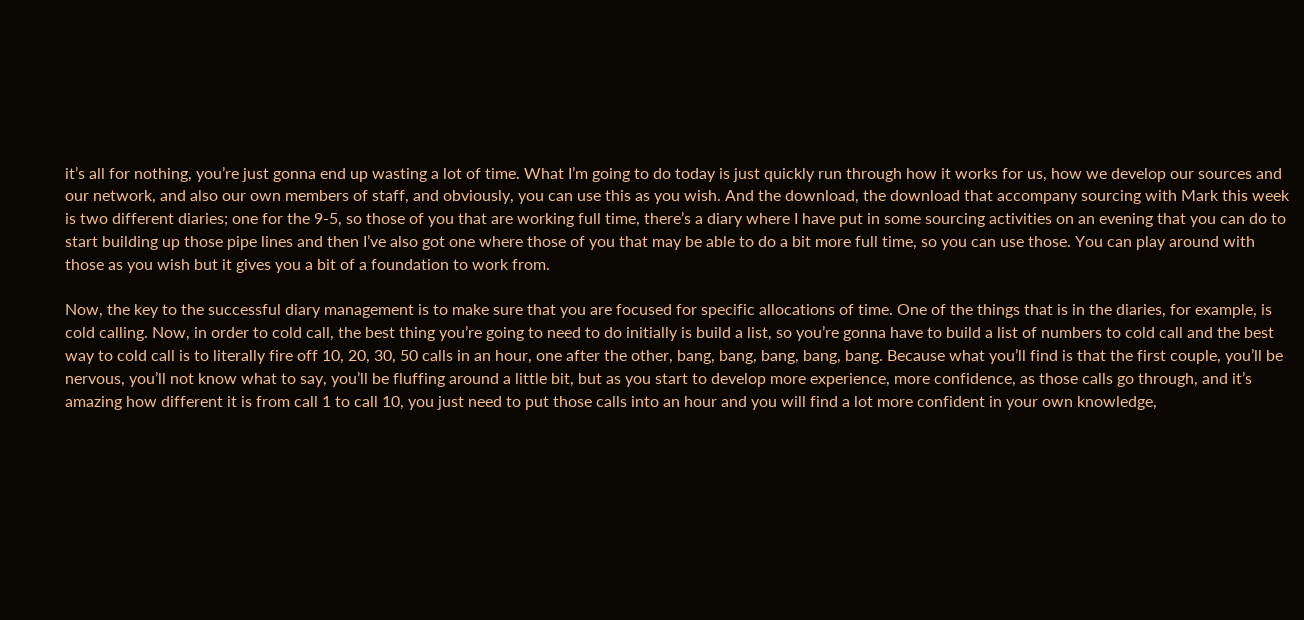it’s all for nothing, you’re just gonna end up wasting a lot of time. What I’m going to do today is just quickly run through how it works for us, how we develop our sources and our network, and also our own members of staff, and obviously, you can use this as you wish. And the download, the download that accompany sourcing with Mark this week is two different diaries; one for the 9-5, so those of you that are working full time, there’s a diary where I have put in some sourcing activities on an evening that you can do to start building up those pipe lines and then I’ve also got one where those of you that may be able to do a bit more full time, so you can use those. You can play around with those as you wish but it gives you a bit of a foundation to work from.

Now, the key to the successful diary management is to make sure that you are focused for specific allocations of time. One of the things that is in the diaries, for example, is cold calling. Now, in order to cold call, the best thing you’re going to need to do initially is build a list, so you’re gonna have to build a list of numbers to cold call and the best way to cold call is to literally fire off 10, 20, 30, 50 calls in an hour, one after the other, bang, bang, bang, bang, bang. Because what you’ll find is that the first couple, you’ll be nervous, you’ll not know what to say, you’ll be fluffing around a little bit, but as you start to develop more experience, more confidence, as those calls go through, and it’s amazing how different it is from call 1 to call 10, you just need to put those calls into an hour and you will find a lot more confident in your own knowledge,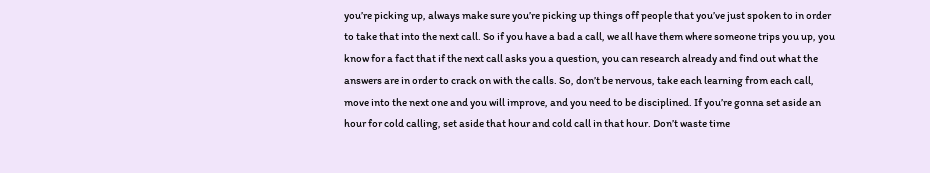you’re picking up, always make sure you’re picking up things off people that you’ve just spoken to in order to take that into the next call. So if you have a bad a call, we all have them where someone trips you up, you know for a fact that if the next call asks you a question, you can research already and find out what the answers are in order to crack on with the calls. So, don’t be nervous, take each learning from each call, move into the next one and you will improve, and you need to be disciplined. If you’re gonna set aside an hour for cold calling, set aside that hour and cold call in that hour. Don’t waste time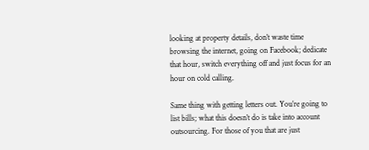looking at property details, don’t waste time browsing the internet, going on Facebook; dedicate that hour, switch everything off and just focus for an hour on cold calling.

Same thing with getting letters out. You’re going to list bills; what this doesn’t do is take into account outsourcing. For those of you that are just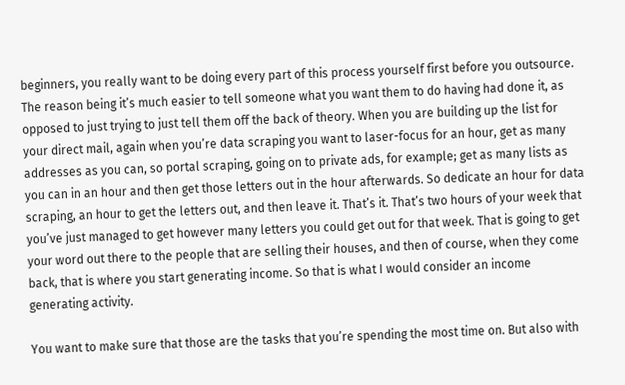beginners, you really want to be doing every part of this process yourself first before you outsource. The reason being it’s much easier to tell someone what you want them to do having had done it, as opposed to just trying to just tell them off the back of theory. When you are building up the list for your direct mail, again when you’re data scraping you want to laser-focus for an hour, get as many addresses as you can, so portal scraping, going on to private ads, for example; get as many lists as you can in an hour and then get those letters out in the hour afterwards. So dedicate an hour for data scraping, an hour to get the letters out, and then leave it. That’s it. That’s two hours of your week that you’ve just managed to get however many letters you could get out for that week. That is going to get your word out there to the people that are selling their houses, and then of course, when they come back, that is where you start generating income. So that is what I would consider an income generating activity.

You want to make sure that those are the tasks that you’re spending the most time on. But also with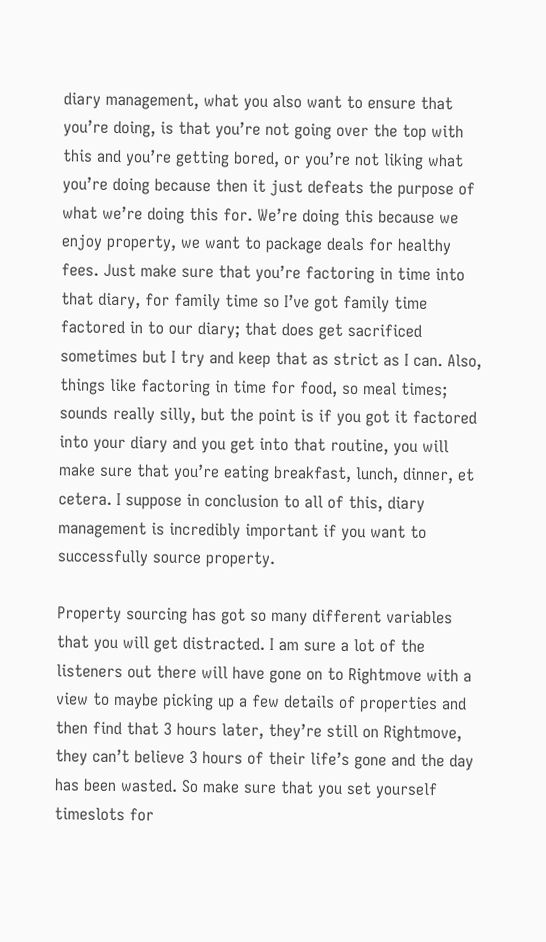diary management, what you also want to ensure that you’re doing, is that you’re not going over the top with this and you’re getting bored, or you’re not liking what you’re doing because then it just defeats the purpose of what we’re doing this for. We’re doing this because we enjoy property, we want to package deals for healthy fees. Just make sure that you’re factoring in time into that diary, for family time so I’ve got family time factored in to our diary; that does get sacrificed sometimes but I try and keep that as strict as I can. Also, things like factoring in time for food, so meal times; sounds really silly, but the point is if you got it factored into your diary and you get into that routine, you will make sure that you’re eating breakfast, lunch, dinner, et cetera. I suppose in conclusion to all of this, diary management is incredibly important if you want to successfully source property.

Property sourcing has got so many different variables that you will get distracted. I am sure a lot of the listeners out there will have gone on to Rightmove with a view to maybe picking up a few details of properties and then find that 3 hours later, they’re still on Rightmove, they can’t believe 3 hours of their life’s gone and the day has been wasted. So make sure that you set yourself timeslots for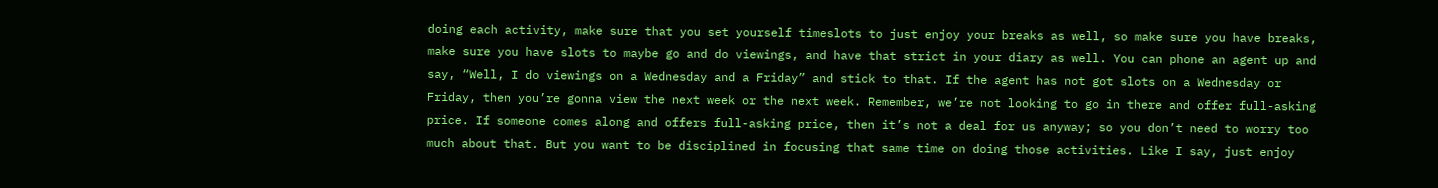doing each activity, make sure that you set yourself timeslots to just enjoy your breaks as well, so make sure you have breaks, make sure you have slots to maybe go and do viewings, and have that strict in your diary as well. You can phone an agent up and say, “Well, I do viewings on a Wednesday and a Friday” and stick to that. If the agent has not got slots on a Wednesday or Friday, then you’re gonna view the next week or the next week. Remember, we’re not looking to go in there and offer full-asking price. If someone comes along and offers full-asking price, then it’s not a deal for us anyway; so you don’t need to worry too much about that. But you want to be disciplined in focusing that same time on doing those activities. Like I say, just enjoy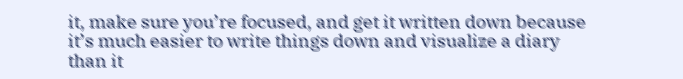it, make sure you’re focused, and get it written down because it’s much easier to write things down and visualize a diary than it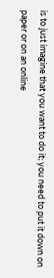is to just imagine that you want to do it; you need to put it down on paper or on an online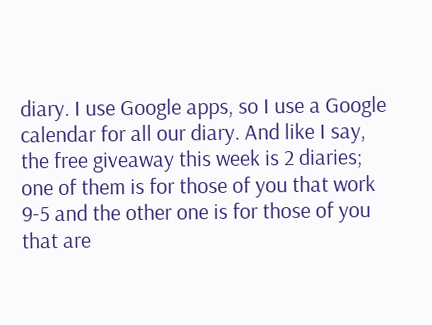diary. I use Google apps, so I use a Google calendar for all our diary. And like I say, the free giveaway this week is 2 diaries; one of them is for those of you that work 9-5 and the other one is for those of you that are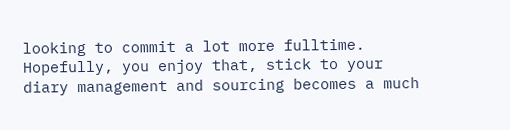looking to commit a lot more fulltime. Hopefully, you enjoy that, stick to your diary management and sourcing becomes a much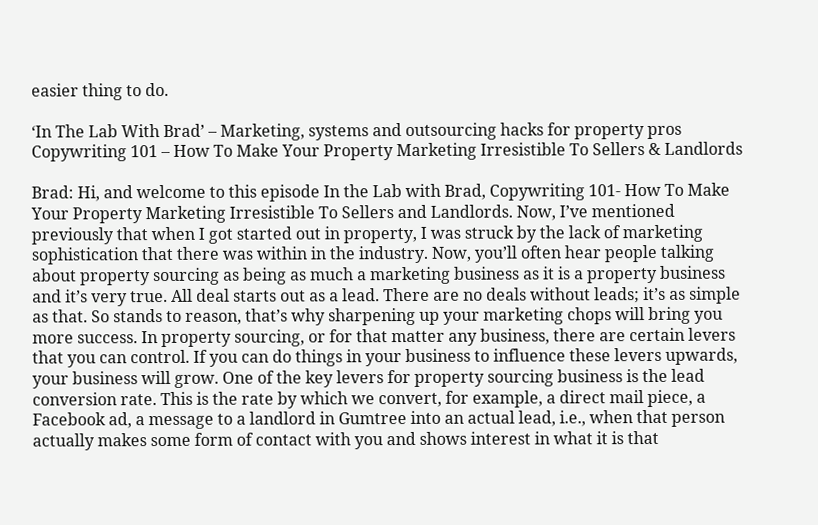easier thing to do.

‘In The Lab With Brad’ – Marketing, systems and outsourcing hacks for property pros
Copywriting 101 – How To Make Your Property Marketing Irresistible To Sellers & Landlords

Brad: Hi, and welcome to this episode In the Lab with Brad, Copywriting 101- How To Make Your Property Marketing Irresistible To Sellers and Landlords. Now, I’ve mentioned previously that when I got started out in property, I was struck by the lack of marketing sophistication that there was within in the industry. Now, you’ll often hear people talking about property sourcing as being as much a marketing business as it is a property business and it’s very true. All deal starts out as a lead. There are no deals without leads; it’s as simple as that. So stands to reason, that’s why sharpening up your marketing chops will bring you more success. In property sourcing, or for that matter any business, there are certain levers that you can control. If you can do things in your business to influence these levers upwards, your business will grow. One of the key levers for property sourcing business is the lead conversion rate. This is the rate by which we convert, for example, a direct mail piece, a Facebook ad, a message to a landlord in Gumtree into an actual lead, i.e., when that person actually makes some form of contact with you and shows interest in what it is that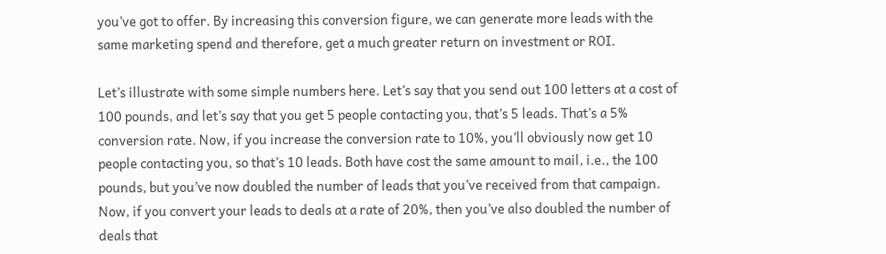you’ve got to offer. By increasing this conversion figure, we can generate more leads with the same marketing spend and therefore, get a much greater return on investment or ROI.

Let’s illustrate with some simple numbers here. Let’s say that you send out 100 letters at a cost of 100 pounds, and let’s say that you get 5 people contacting you, that’s 5 leads. That’s a 5% conversion rate. Now, if you increase the conversion rate to 10%, you’ll obviously now get 10 people contacting you, so that’s 10 leads. Both have cost the same amount to mail, i.e., the 100 pounds, but you’ve now doubled the number of leads that you’ve received from that campaign. Now, if you convert your leads to deals at a rate of 20%, then you’ve also doubled the number of deals that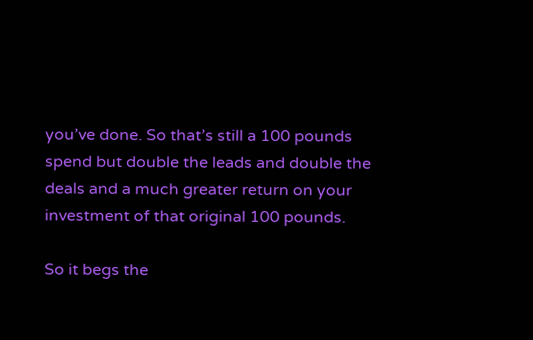you’ve done. So that’s still a 100 pounds spend but double the leads and double the deals and a much greater return on your investment of that original 100 pounds.

So it begs the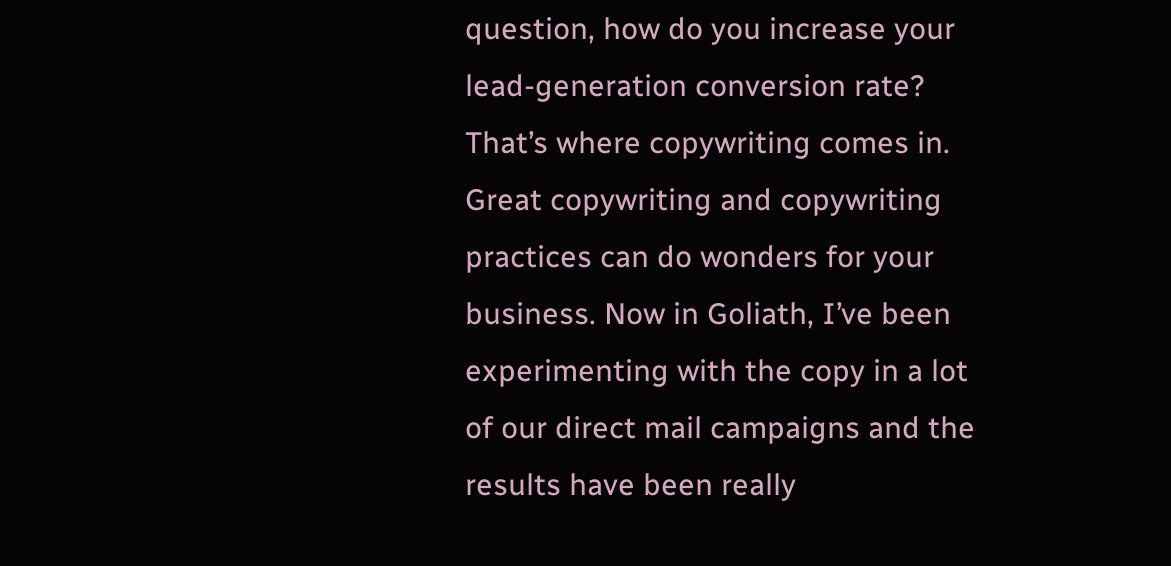question, how do you increase your lead-generation conversion rate? That’s where copywriting comes in. Great copywriting and copywriting practices can do wonders for your business. Now in Goliath, I’ve been experimenting with the copy in a lot of our direct mail campaigns and the results have been really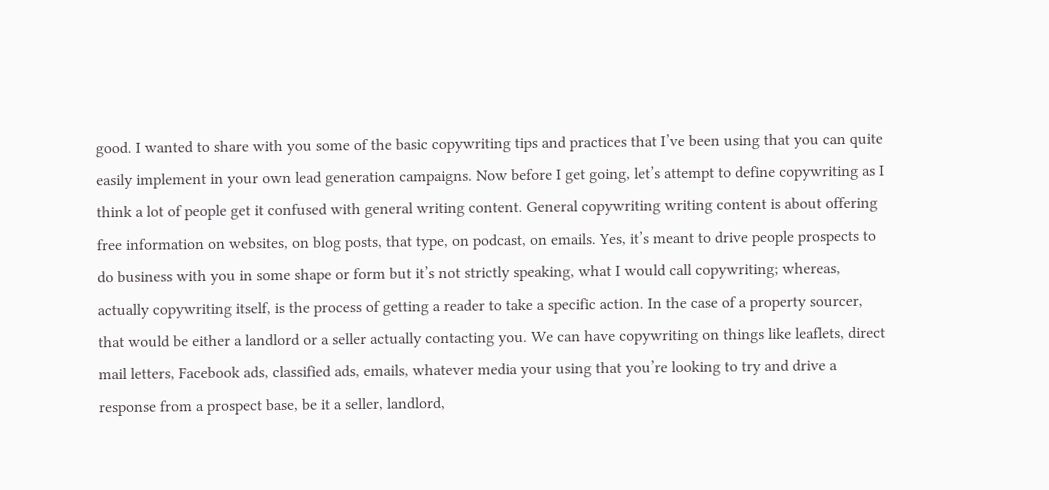good. I wanted to share with you some of the basic copywriting tips and practices that I’ve been using that you can quite easily implement in your own lead generation campaigns. Now before I get going, let’s attempt to define copywriting as I think a lot of people get it confused with general writing content. General copywriting writing content is about offering free information on websites, on blog posts, that type, on podcast, on emails. Yes, it’s meant to drive people prospects to do business with you in some shape or form but it’s not strictly speaking, what I would call copywriting; whereas, actually copywriting itself, is the process of getting a reader to take a specific action. In the case of a property sourcer, that would be either a landlord or a seller actually contacting you. We can have copywriting on things like leaflets, direct mail letters, Facebook ads, classified ads, emails, whatever media your using that you’re looking to try and drive a response from a prospect base, be it a seller, landlord,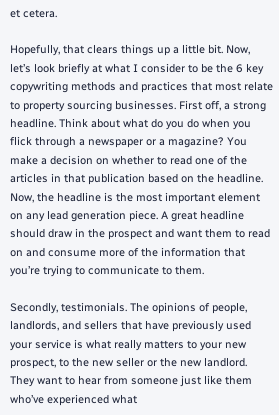et cetera.

Hopefully, that clears things up a little bit. Now, let’s look briefly at what I consider to be the 6 key copywriting methods and practices that most relate to property sourcing businesses. First off, a strong headline. Think about what do you do when you flick through a newspaper or a magazine? You make a decision on whether to read one of the articles in that publication based on the headline. Now, the headline is the most important element on any lead generation piece. A great headline should draw in the prospect and want them to read on and consume more of the information that you’re trying to communicate to them.

Secondly, testimonials. The opinions of people, landlords, and sellers that have previously used your service is what really matters to your new prospect, to the new seller or the new landlord. They want to hear from someone just like them who’ve experienced what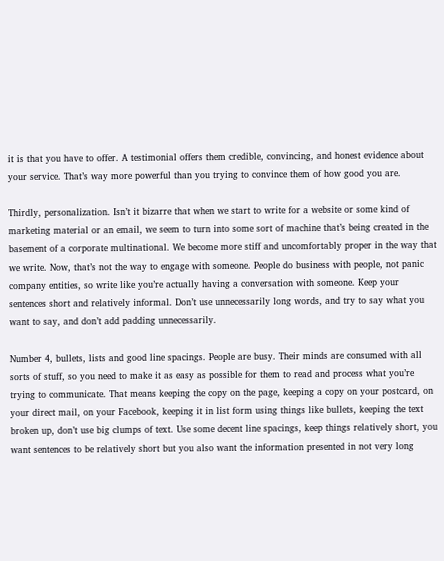it is that you have to offer. A testimonial offers them credible, convincing, and honest evidence about your service. That’s way more powerful than you trying to convince them of how good you are.

Thirdly, personalization. Isn’t it bizarre that when we start to write for a website or some kind of marketing material or an email, we seem to turn into some sort of machine that’s being created in the basement of a corporate multinational. We become more stiff and uncomfortably proper in the way that we write. Now, that’s not the way to engage with someone. People do business with people, not panic company entities, so write like you’re actually having a conversation with someone. Keep your sentences short and relatively informal. Don’t use unnecessarily long words, and try to say what you want to say, and don’t add padding unnecessarily.

Number 4, bullets, lists and good line spacings. People are busy. Their minds are consumed with all sorts of stuff, so you need to make it as easy as possible for them to read and process what you’re trying to communicate. That means keeping the copy on the page, keeping a copy on your postcard, on your direct mail, on your Facebook, keeping it in list form using things like bullets, keeping the text broken up, don’t use big clumps of text. Use some decent line spacings, keep things relatively short, you want sentences to be relatively short but you also want the information presented in not very long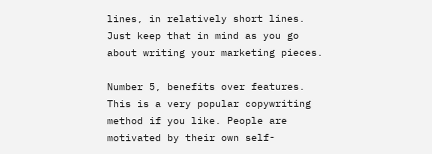lines, in relatively short lines. Just keep that in mind as you go about writing your marketing pieces.

Number 5, benefits over features. This is a very popular copywriting method if you like. People are motivated by their own self-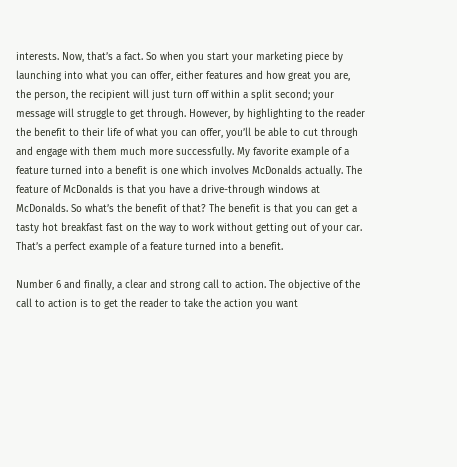interests. Now, that’s a fact. So when you start your marketing piece by launching into what you can offer, either features and how great you are, the person, the recipient will just turn off within a split second; your message will struggle to get through. However, by highlighting to the reader the benefit to their life of what you can offer, you’ll be able to cut through and engage with them much more successfully. My favorite example of a feature turned into a benefit is one which involves McDonalds actually. The feature of McDonalds is that you have a drive-through windows at McDonalds. So what’s the benefit of that? The benefit is that you can get a tasty hot breakfast fast on the way to work without getting out of your car. That’s a perfect example of a feature turned into a benefit.

Number 6 and finally, a clear and strong call to action. The objective of the call to action is to get the reader to take the action you want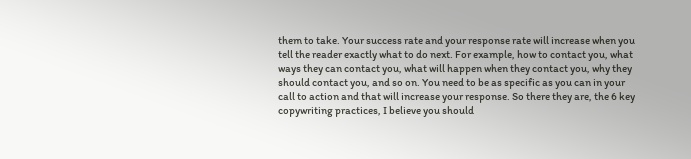them to take. Your success rate and your response rate will increase when you tell the reader exactly what to do next. For example, how to contact you, what ways they can contact you, what will happen when they contact you, why they should contact you, and so on. You need to be as specific as you can in your call to action and that will increase your response. So there they are, the 6 key copywriting practices, I believe you should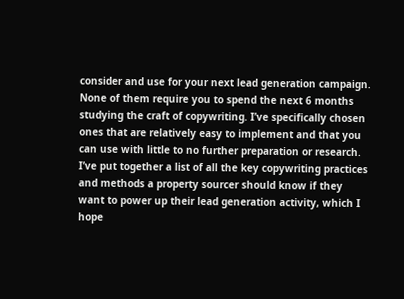consider and use for your next lead generation campaign. None of them require you to spend the next 6 months studying the craft of copywriting. I’ve specifically chosen ones that are relatively easy to implement and that you can use with little to no further preparation or research. I’ve put together a list of all the key copywriting practices and methods a property sourcer should know if they want to power up their lead generation activity, which I hope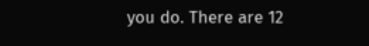you do. There are 12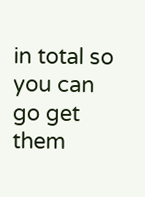in total so you can go get them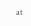at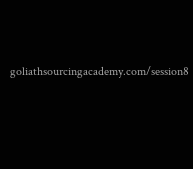goliathsourcingacademy.com/session8